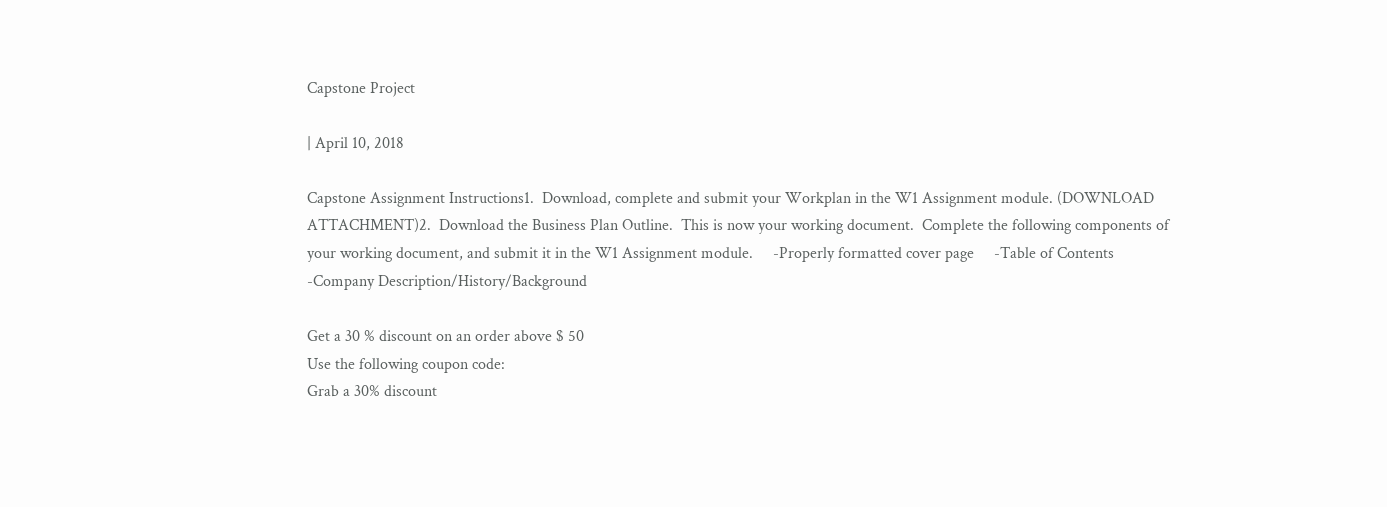Capstone Project

| April 10, 2018

Capstone Assignment Instructions1.  Download, complete and submit your Workplan in the W1 Assignment module. (DOWNLOAD ATTACHMENT)2.  Download the Business Plan Outline.  This is now your working document.  Complete the following components of your working document, and submit it in the W1 Assignment module.     -Properly formatted cover page     -Table of Contents     -Company Description/History/Background

Get a 30 % discount on an order above $ 50
Use the following coupon code:
Grab a 30% discount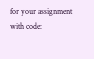for your assignment with code: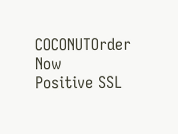COCONUTOrder Now
Positive SSL